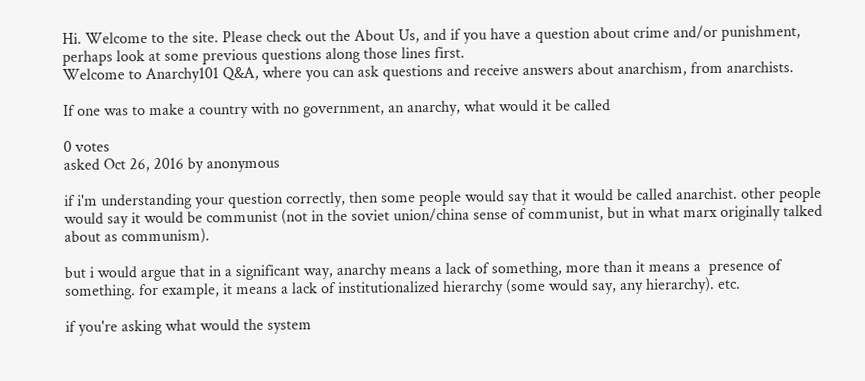Hi. Welcome to the site. Please check out the About Us, and if you have a question about crime and/or punishment, perhaps look at some previous questions along those lines first.
Welcome to Anarchy101 Q&A, where you can ask questions and receive answers about anarchism, from anarchists.

If one was to make a country with no government, an anarchy, what would it be called

0 votes
asked Oct 26, 2016 by anonymous

if i'm understanding your question correctly, then some people would say that it would be called anarchist. other people would say it would be communist (not in the soviet union/china sense of communist, but in what marx originally talked about as communism).

but i would argue that in a significant way, anarchy means a lack of something, more than it means a  presence of something. for example, it means a lack of institutionalized hierarchy (some would say, any hierarchy). etc.

if you're asking what would the system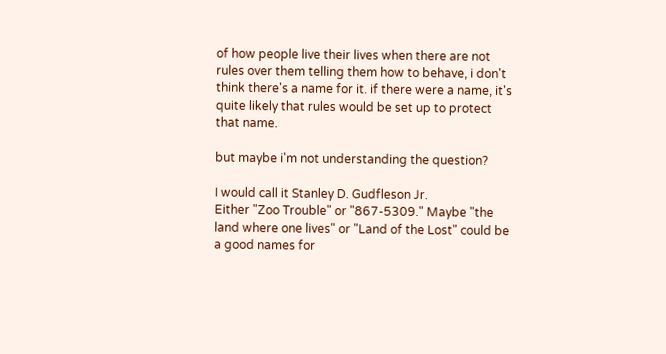of how people live their lives when there are not rules over them telling them how to behave, i don't think there's a name for it. if there were a name, it's quite likely that rules would be set up to protect that name.

but maybe i'm not understanding the question?

I would call it Stanley D. Gudfleson Jr.
Either "Zoo Trouble" or "867-5309." Maybe "the land where one lives" or "Land of the Lost" could be a good names for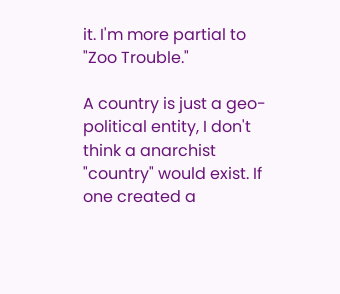it. I'm more partial to "Zoo Trouble."

A country is just a geo-political entity, I don't think a anarchist "country" would exist. If one created a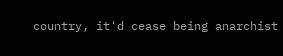country, it'd cease being anarchist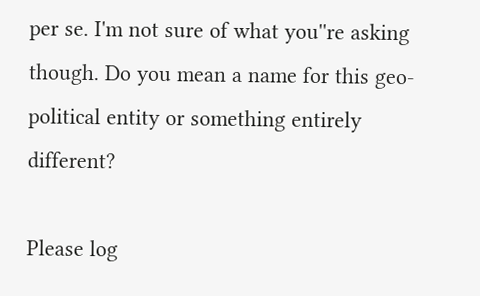per se. I'm not sure of what you''re asking though. Do you mean a name for this geo-political entity or something entirely different?

Please log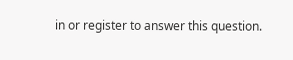in or register to answer this question.